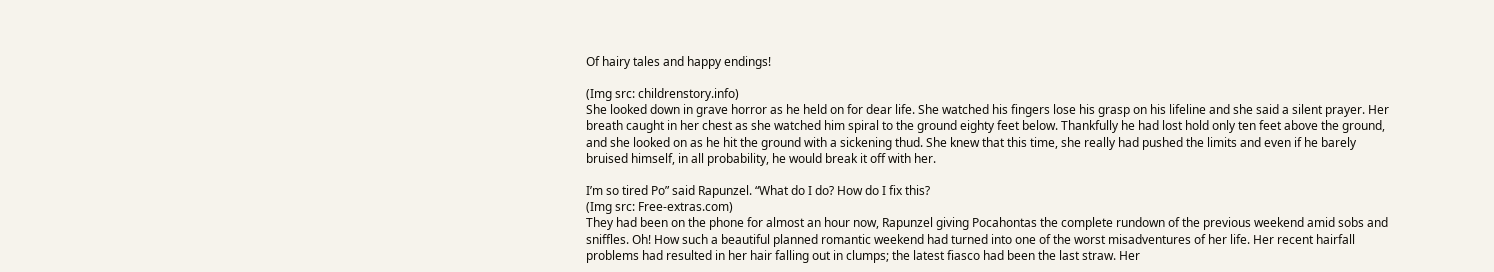Of hairy tales and happy endings!

(Img src: childrenstory.info)
She looked down in grave horror as he held on for dear life. She watched his fingers lose his grasp on his lifeline and she said a silent prayer. Her breath caught in her chest as she watched him spiral to the ground eighty feet below. Thankfully he had lost hold only ten feet above the ground, and she looked on as he hit the ground with a sickening thud. She knew that this time, she really had pushed the limits and even if he barely bruised himself, in all probability, he would break it off with her.

I’m so tired Po” said Rapunzel. “What do I do? How do I fix this?
(Img src: Free-extras.com)
They had been on the phone for almost an hour now, Rapunzel giving Pocahontas the complete rundown of the previous weekend amid sobs and sniffles. Oh! How such a beautiful planned romantic weekend had turned into one of the worst misadventures of her life. Her recent hairfall problems had resulted in her hair falling out in clumps; the latest fiasco had been the last straw. Her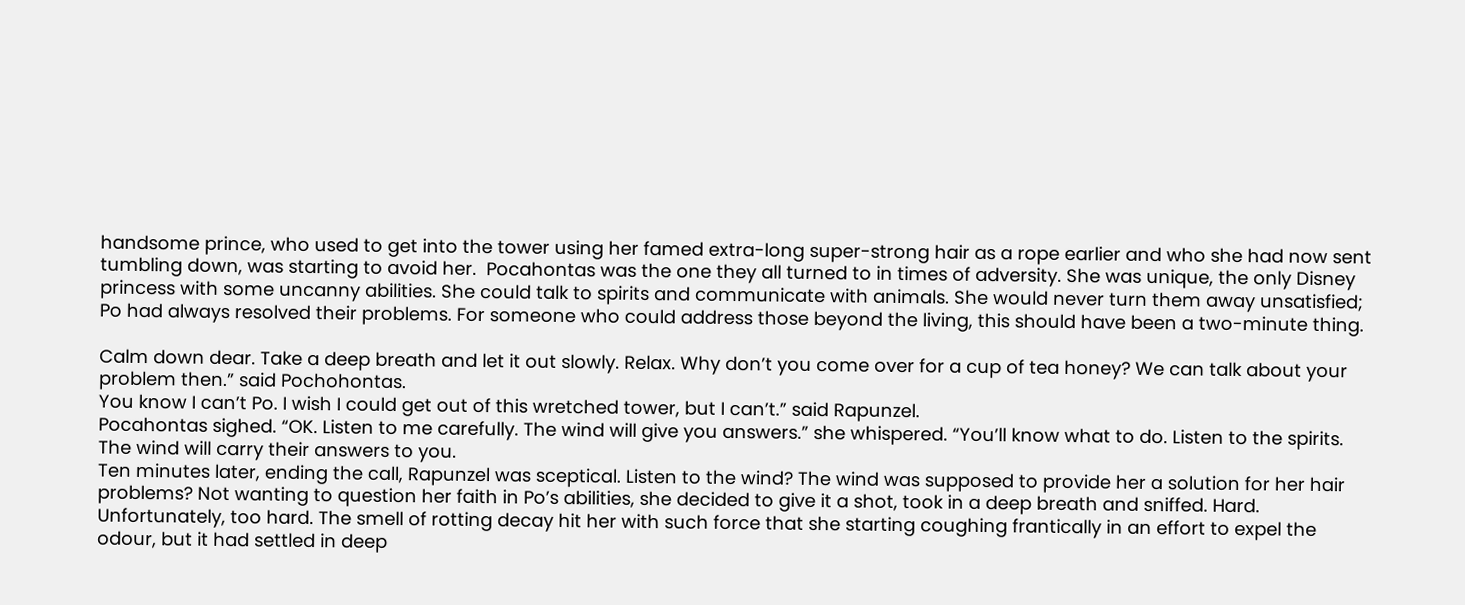handsome prince, who used to get into the tower using her famed extra-long super-strong hair as a rope earlier and who she had now sent tumbling down, was starting to avoid her.  Pocahontas was the one they all turned to in times of adversity. She was unique, the only Disney princess with some uncanny abilities. She could talk to spirits and communicate with animals. She would never turn them away unsatisfied; Po had always resolved their problems. For someone who could address those beyond the living, this should have been a two-minute thing.

Calm down dear. Take a deep breath and let it out slowly. Relax. Why don’t you come over for a cup of tea honey? We can talk about your problem then.” said Pochohontas.
You know I can’t Po. I wish I could get out of this wretched tower, but I can’t.” said Rapunzel.
Pocahontas sighed. “OK. Listen to me carefully. The wind will give you answers.” she whispered. “You’ll know what to do. Listen to the spirits. The wind will carry their answers to you.
Ten minutes later, ending the call, Rapunzel was sceptical. Listen to the wind? The wind was supposed to provide her a solution for her hair problems? Not wanting to question her faith in Po’s abilities, she decided to give it a shot, took in a deep breath and sniffed. Hard. Unfortunately, too hard. The smell of rotting decay hit her with such force that she starting coughing frantically in an effort to expel the odour, but it had settled in deep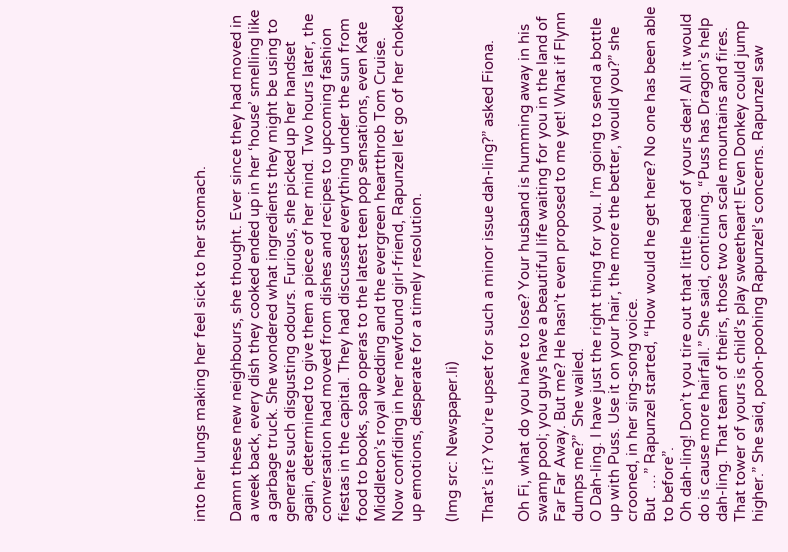into her lungs making her feel sick to her stomach.

Damn these new neighbours, she thought. Ever since they had moved in a week back, every dish they cooked ended up in her ‘house’ smelling like a garbage truck. She wondered what ingredients they might be using to generate such disgusting odours. Furious, she picked up her handset again, determined to give them a piece of her mind. Two hours later, the conversation had moved from dishes and recipes to upcoming fashion fiestas in the capital. They had discussed everything under the sun from food to books, soap operas to the latest teen pop sensations, even Kate Middleton’s royal wedding and the evergreen heartthrob Tom Cruise. Now confiding in her newfound girl-friend, Rapunzel let go of her choked up emotions, desperate for a timely resolution.

(Img src: Newspaper.li)

That’s it? You’re upset for such a minor issue dah-ling?” asked Fiona.

Oh Fi, what do you have to lose? Your husband is humming away in his swamp pool; you guys have a beautiful life waiting for you in the land of Far Far Away. But me? He hasn’t even proposed to me yet! What if Flynn dumps me?”  She wailed.
O Dah-ling. I have just the right thing for you. I’m going to send a bottle up with Puss. Use it on your hair, the more the better, would you?” she crooned, in her sing-song voice.
But  …” Rapunzel started, “How would he get here? No one has been able to before”.
Oh dah-ling! Don’t you tire out that little head of yours dear! All it would do is cause more hairfall.” She said, continuing. “Puss has Dragon’s help dah-ling. That team of theirs, those two can scale mountains and fires. That tower of yours is child’s play sweetheart! Even Donkey could jump higher.” She said, pooh-poohing Rapunzel’s concerns. Rapunzel saw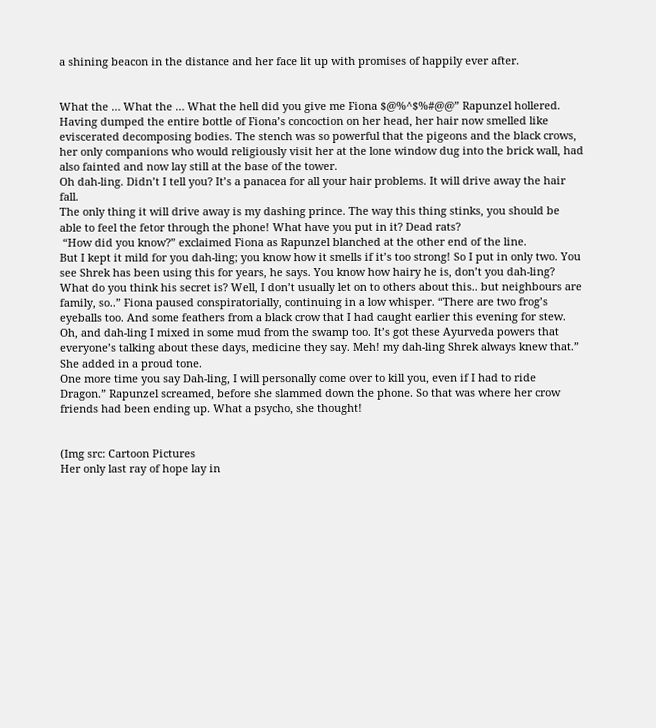a shining beacon in the distance and her face lit up with promises of happily ever after.


What the … What the … What the hell did you give me Fiona $@%^$%#@@” Rapunzel hollered. Having dumped the entire bottle of Fiona’s concoction on her head, her hair now smelled like eviscerated decomposing bodies. The stench was so powerful that the pigeons and the black crows, her only companions who would religiously visit her at the lone window dug into the brick wall, had also fainted and now lay still at the base of the tower.
Oh dah-ling. Didn’t I tell you? It’s a panacea for all your hair problems. It will drive away the hair fall.
The only thing it will drive away is my dashing prince. The way this thing stinks, you should be able to feel the fetor through the phone! What have you put in it? Dead rats?
 “How did you know?” exclaimed Fiona as Rapunzel blanched at the other end of the line.
But I kept it mild for you dah-ling; you know how it smells if it’s too strong! So I put in only two. You see Shrek has been using this for years, he says. You know how hairy he is, don’t you dah-ling? What do you think his secret is? Well, I don’t usually let on to others about this.. but neighbours are family, so..” Fiona paused conspiratorially, continuing in a low whisper. “There are two frog’s eyeballs too. And some feathers from a black crow that I had caught earlier this evening for stew. Oh, and dah-ling I mixed in some mud from the swamp too. It’s got these Ayurveda powers that everyone’s talking about these days, medicine they say. Meh! my dah-ling Shrek always knew that.” She added in a proud tone.
One more time you say Dah-ling, I will personally come over to kill you, even if I had to ride Dragon.” Rapunzel screamed, before she slammed down the phone. So that was where her crow friends had been ending up. What a psycho, she thought!


(Img src: Cartoon Pictures
Her only last ray of hope lay in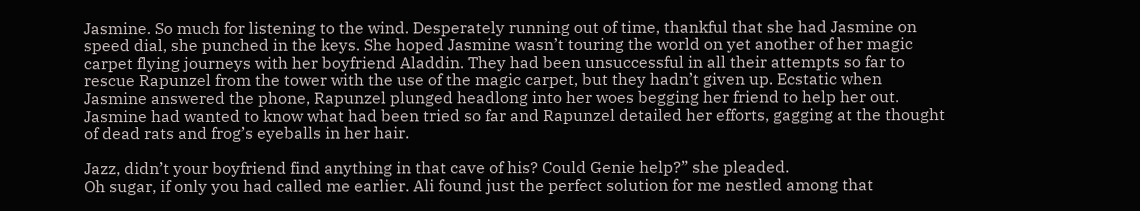Jasmine. So much for listening to the wind. Desperately running out of time, thankful that she had Jasmine on speed dial, she punched in the keys. She hoped Jasmine wasn’t touring the world on yet another of her magic carpet flying journeys with her boyfriend Aladdin. They had been unsuccessful in all their attempts so far to rescue Rapunzel from the tower with the use of the magic carpet, but they hadn’t given up. Ecstatic when Jasmine answered the phone, Rapunzel plunged headlong into her woes begging her friend to help her out. Jasmine had wanted to know what had been tried so far and Rapunzel detailed her efforts, gagging at the thought of dead rats and frog’s eyeballs in her hair.

Jazz, didn’t your boyfriend find anything in that cave of his? Could Genie help?” she pleaded.
Oh sugar, if only you had called me earlier. Ali found just the perfect solution for me nestled among that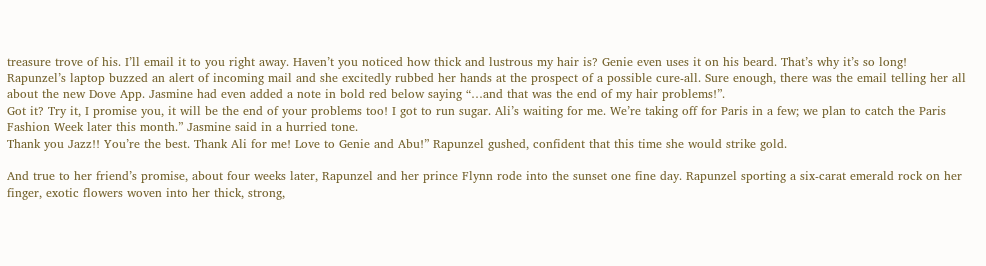treasure trove of his. I’ll email it to you right away. Haven’t you noticed how thick and lustrous my hair is? Genie even uses it on his beard. That’s why it’s so long!
Rapunzel’s laptop buzzed an alert of incoming mail and she excitedly rubbed her hands at the prospect of a possible cure-all. Sure enough, there was the email telling her all about the new Dove App. Jasmine had even added a note in bold red below saying “…and that was the end of my hair problems!”.
Got it? Try it, I promise you, it will be the end of your problems too! I got to run sugar. Ali’s waiting for me. We’re taking off for Paris in a few; we plan to catch the Paris Fashion Week later this month.” Jasmine said in a hurried tone.
Thank you Jazz!! You’re the best. Thank Ali for me! Love to Genie and Abu!” Rapunzel gushed, confident that this time she would strike gold.

And true to her friend’s promise, about four weeks later, Rapunzel and her prince Flynn rode into the sunset one fine day. Rapunzel sporting a six-carat emerald rock on her finger, exotic flowers woven into her thick, strong,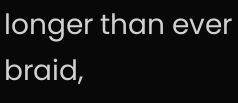longer than ever braid,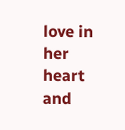love in her heart and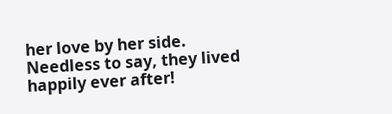her love by her side. Needless to say, they lived happily ever after!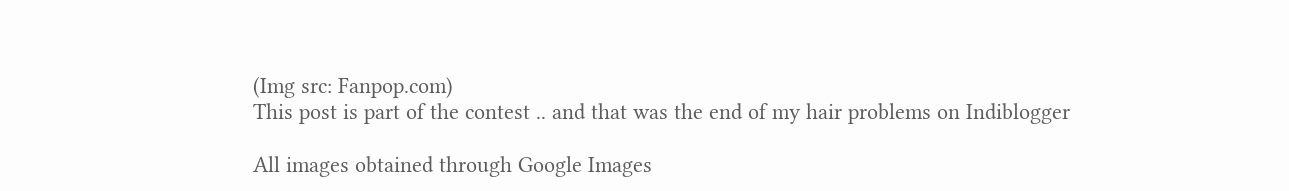(Img src: Fanpop.com)
This post is part of the contest .. and that was the end of my hair problems on Indiblogger

All images obtained through Google Images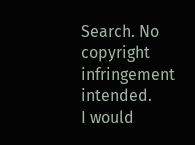Search. No copyright infringement intended.
I would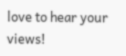love to hear your views!